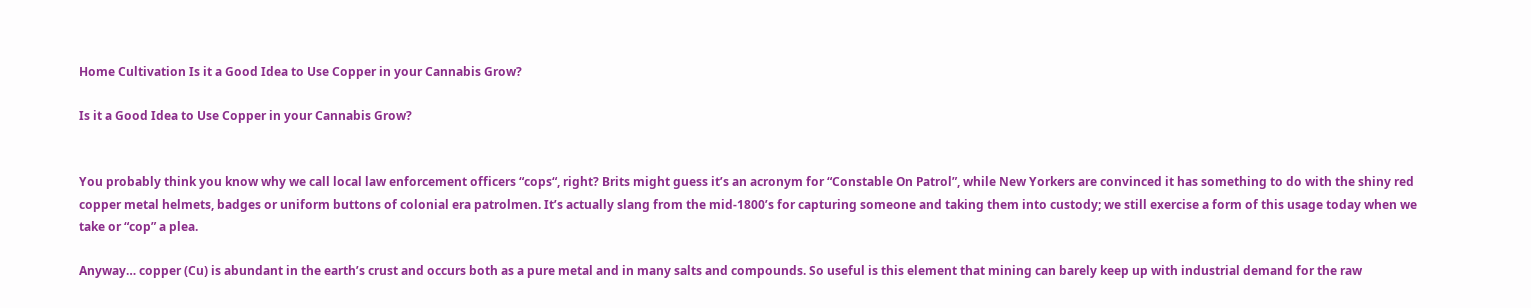Home Cultivation Is it a Good Idea to Use Copper in your Cannabis Grow?

Is it a Good Idea to Use Copper in your Cannabis Grow?


You probably think you know why we call local law enforcement officers “cops“, right? Brits might guess it’s an acronym for “Constable On Patrol”, while New Yorkers are convinced it has something to do with the shiny red copper metal helmets, badges or uniform buttons of colonial era patrolmen. It’s actually slang from the mid-1800’s for capturing someone and taking them into custody; we still exercise a form of this usage today when we take or “cop” a plea.

Anyway… copper (Cu) is abundant in the earth’s crust and occurs both as a pure metal and in many salts and compounds. So useful is this element that mining can barely keep up with industrial demand for the raw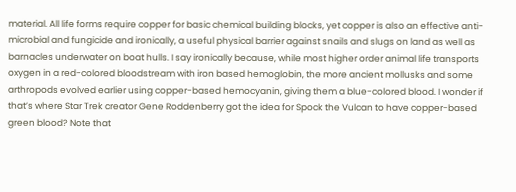material. All life forms require copper for basic chemical building blocks, yet copper is also an effective anti-microbial and fungicide and ironically, a useful physical barrier against snails and slugs on land as well as barnacles underwater on boat hulls. I say ironically because, while most higher order animal life transports oxygen in a red-colored bloodstream with iron based hemoglobin, the more ancient mollusks and some arthropods evolved earlier using copper-based hemocyanin, giving them a blue-colored blood. I wonder if that’s where Star Trek creator Gene Roddenberry got the idea for Spock the Vulcan to have copper-based green blood? Note that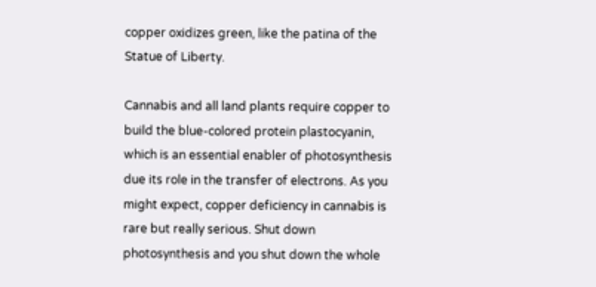copper oxidizes green, like the patina of the Statue of Liberty.

Cannabis and all land plants require copper to build the blue-colored protein plastocyanin, which is an essential enabler of photosynthesis due its role in the transfer of electrons. As you might expect, copper deficiency in cannabis is rare but really serious. Shut down photosynthesis and you shut down the whole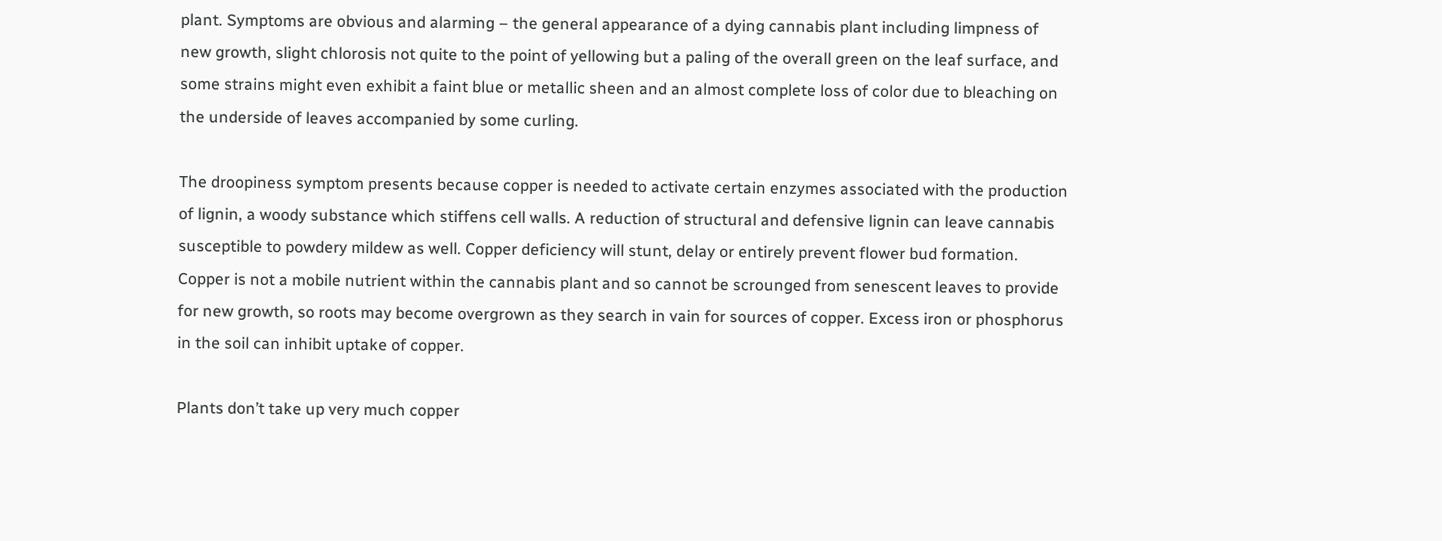plant. Symptoms are obvious and alarming – the general appearance of a dying cannabis plant including limpness of new growth, slight chlorosis not quite to the point of yellowing but a paling of the overall green on the leaf surface, and some strains might even exhibit a faint blue or metallic sheen and an almost complete loss of color due to bleaching on the underside of leaves accompanied by some curling.

The droopiness symptom presents because copper is needed to activate certain enzymes associated with the production of lignin, a woody substance which stiffens cell walls. A reduction of structural and defensive lignin can leave cannabis susceptible to powdery mildew as well. Copper deficiency will stunt, delay or entirely prevent flower bud formation. Copper is not a mobile nutrient within the cannabis plant and so cannot be scrounged from senescent leaves to provide for new growth, so roots may become overgrown as they search in vain for sources of copper. Excess iron or phosphorus in the soil can inhibit uptake of copper.

Plants don’t take up very much copper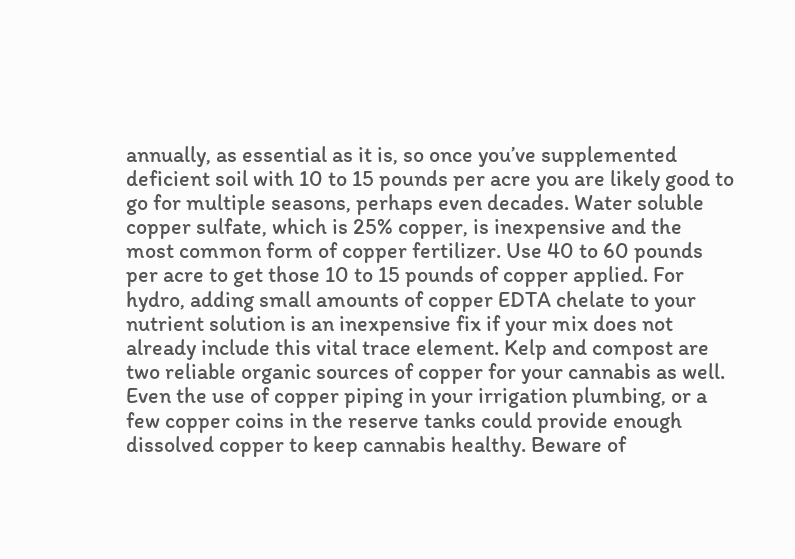annually, as essential as it is, so once you’ve supplemented deficient soil with 10 to 15 pounds per acre you are likely good to go for multiple seasons, perhaps even decades. Water soluble copper sulfate, which is 25% copper, is inexpensive and the most common form of copper fertilizer. Use 40 to 60 pounds per acre to get those 10 to 15 pounds of copper applied. For hydro, adding small amounts of copper EDTA chelate to your nutrient solution is an inexpensive fix if your mix does not already include this vital trace element. Kelp and compost are two reliable organic sources of copper for your cannabis as well. Even the use of copper piping in your irrigation plumbing, or a few copper coins in the reserve tanks could provide enough dissolved copper to keep cannabis healthy. Beware of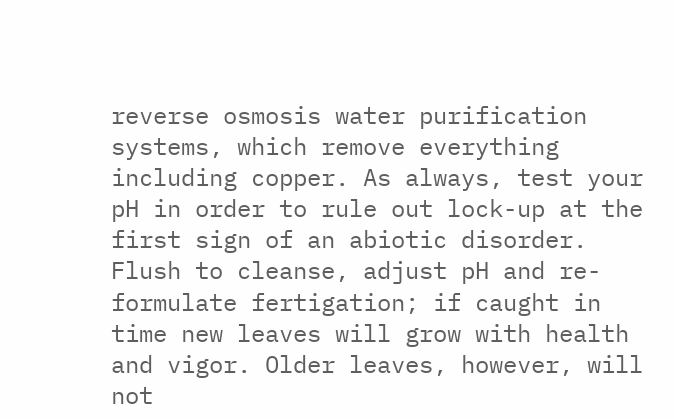reverse osmosis water purification systems, which remove everything including copper. As always, test your pH in order to rule out lock-up at the first sign of an abiotic disorder. Flush to cleanse, adjust pH and re-formulate fertigation; if caught in time new leaves will grow with health and vigor. Older leaves, however, will not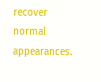recover normal appearances.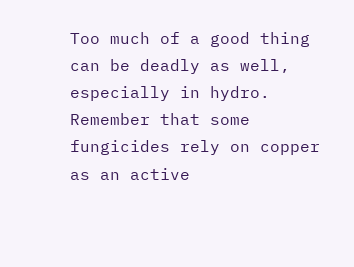Too much of a good thing can be deadly as well, especially in hydro. Remember that some fungicides rely on copper as an active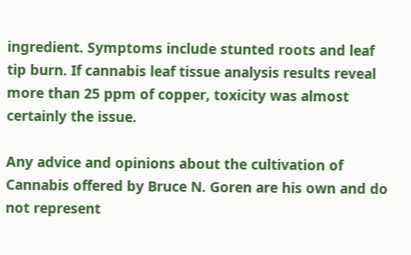ingredient. Symptoms include stunted roots and leaf tip burn. If cannabis leaf tissue analysis results reveal more than 25 ppm of copper, toxicity was almost certainly the issue.

Any advice and opinions about the cultivation of Cannabis offered by Bruce N. Goren are his own and do not represent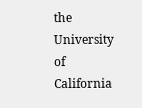the University of California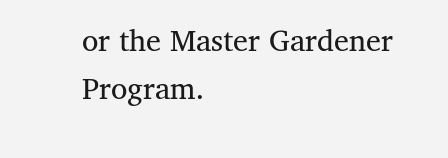or the Master Gardener Program.